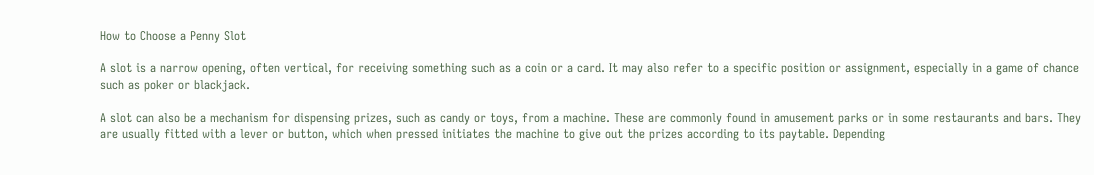How to Choose a Penny Slot

A slot is a narrow opening, often vertical, for receiving something such as a coin or a card. It may also refer to a specific position or assignment, especially in a game of chance such as poker or blackjack.

A slot can also be a mechanism for dispensing prizes, such as candy or toys, from a machine. These are commonly found in amusement parks or in some restaurants and bars. They are usually fitted with a lever or button, which when pressed initiates the machine to give out the prizes according to its paytable. Depending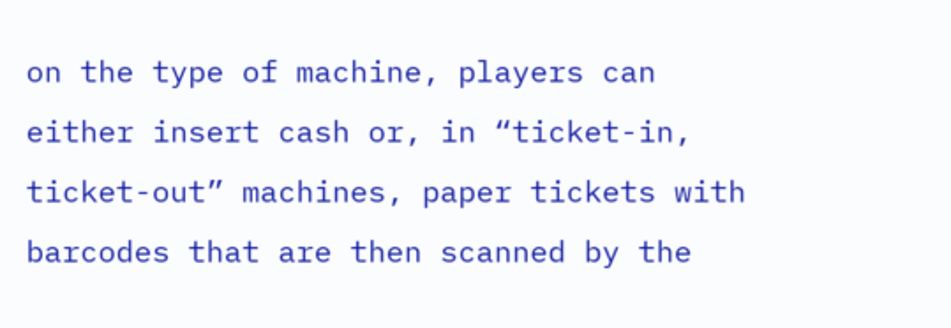on the type of machine, players can either insert cash or, in “ticket-in, ticket-out” machines, paper tickets with barcodes that are then scanned by the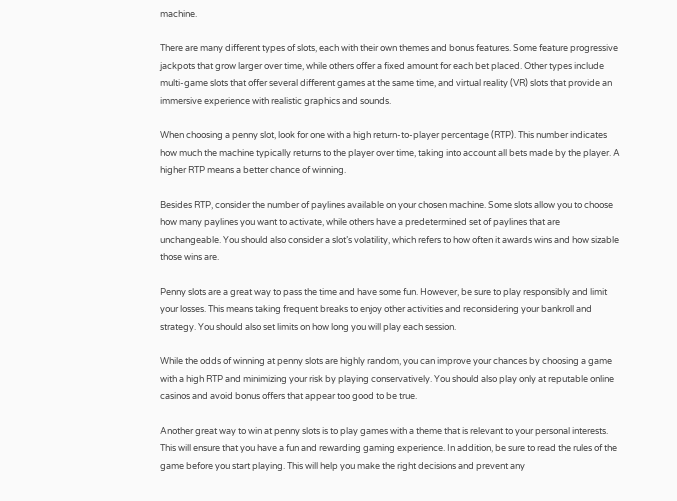machine.

There are many different types of slots, each with their own themes and bonus features. Some feature progressive jackpots that grow larger over time, while others offer a fixed amount for each bet placed. Other types include multi-game slots that offer several different games at the same time, and virtual reality (VR) slots that provide an immersive experience with realistic graphics and sounds.

When choosing a penny slot, look for one with a high return-to-player percentage (RTP). This number indicates how much the machine typically returns to the player over time, taking into account all bets made by the player. A higher RTP means a better chance of winning.

Besides RTP, consider the number of paylines available on your chosen machine. Some slots allow you to choose how many paylines you want to activate, while others have a predetermined set of paylines that are unchangeable. You should also consider a slot’s volatility, which refers to how often it awards wins and how sizable those wins are.

Penny slots are a great way to pass the time and have some fun. However, be sure to play responsibly and limit your losses. This means taking frequent breaks to enjoy other activities and reconsidering your bankroll and strategy. You should also set limits on how long you will play each session.

While the odds of winning at penny slots are highly random, you can improve your chances by choosing a game with a high RTP and minimizing your risk by playing conservatively. You should also play only at reputable online casinos and avoid bonus offers that appear too good to be true.

Another great way to win at penny slots is to play games with a theme that is relevant to your personal interests. This will ensure that you have a fun and rewarding gaming experience. In addition, be sure to read the rules of the game before you start playing. This will help you make the right decisions and prevent any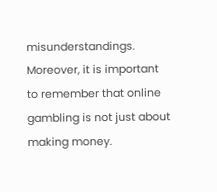misunderstandings. Moreover, it is important to remember that online gambling is not just about making money.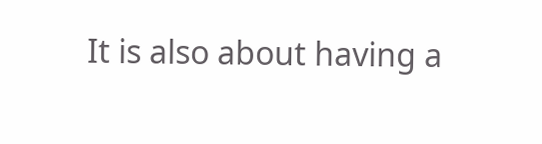It is also about having a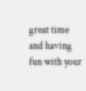great time and having fun with your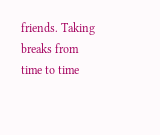friends. Taking breaks from time to time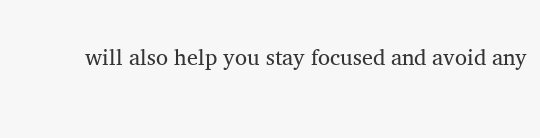will also help you stay focused and avoid any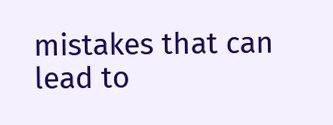mistakes that can lead to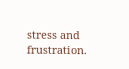stress and frustration.